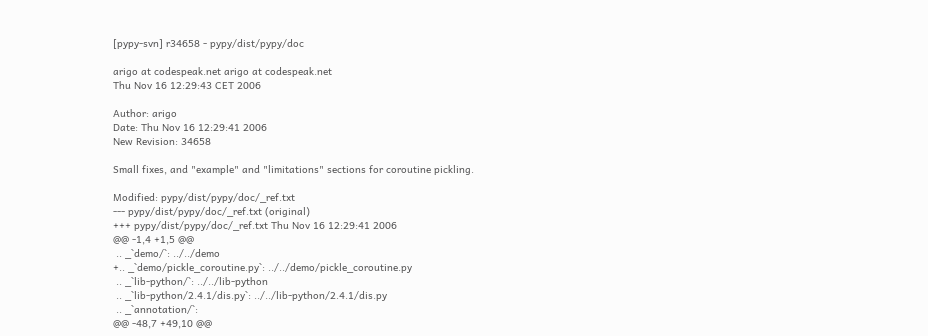[pypy-svn] r34658 - pypy/dist/pypy/doc

arigo at codespeak.net arigo at codespeak.net
Thu Nov 16 12:29:43 CET 2006

Author: arigo
Date: Thu Nov 16 12:29:41 2006
New Revision: 34658

Small fixes, and "example" and "limitations" sections for coroutine pickling.

Modified: pypy/dist/pypy/doc/_ref.txt
--- pypy/dist/pypy/doc/_ref.txt (original)
+++ pypy/dist/pypy/doc/_ref.txt Thu Nov 16 12:29:41 2006
@@ -1,4 +1,5 @@
 .. _`demo/`: ../../demo
+.. _`demo/pickle_coroutine.py`: ../../demo/pickle_coroutine.py
 .. _`lib-python/`: ../../lib-python
 .. _`lib-python/2.4.1/dis.py`: ../../lib-python/2.4.1/dis.py
 .. _`annotation/`:
@@ -48,7 +49,10 @@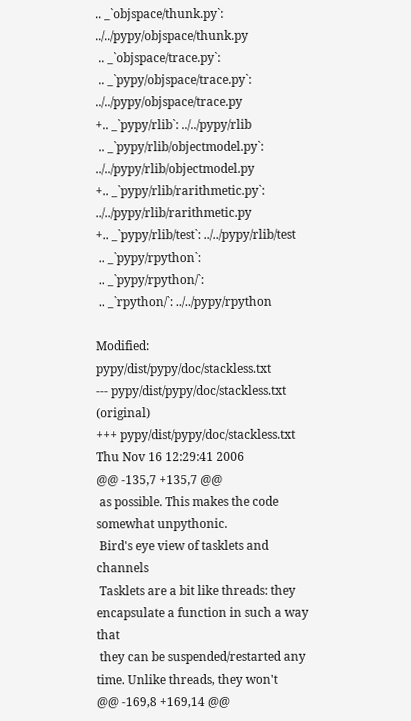.. _`objspace/thunk.py`: ../../pypy/objspace/thunk.py
 .. _`objspace/trace.py`:
 .. _`pypy/objspace/trace.py`: ../../pypy/objspace/trace.py
+.. _`pypy/rlib`: ../../pypy/rlib
 .. _`pypy/rlib/objectmodel.py`: ../../pypy/rlib/objectmodel.py
+.. _`pypy/rlib/rarithmetic.py`: ../../pypy/rlib/rarithmetic.py
+.. _`pypy/rlib/test`: ../../pypy/rlib/test
 .. _`pypy/rpython`:
 .. _`pypy/rpython/`:
 .. _`rpython/`: ../../pypy/rpython

Modified: pypy/dist/pypy/doc/stackless.txt
--- pypy/dist/pypy/doc/stackless.txt    (original)
+++ pypy/dist/pypy/doc/stackless.txt    Thu Nov 16 12:29:41 2006
@@ -135,7 +135,7 @@
 as possible. This makes the code somewhat unpythonic.
 Bird's eye view of tasklets and channels
 Tasklets are a bit like threads: they encapsulate a function in such a way that
 they can be suspended/restarted any time. Unlike threads, they won't
@@ -169,8 +169,14 @@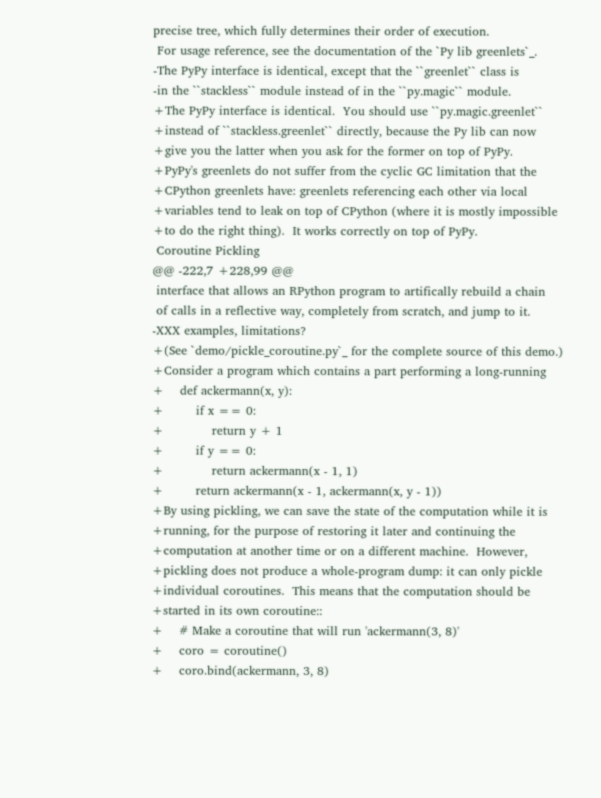precise tree, which fully determines their order of execution.
 For usage reference, see the documentation of the `Py lib greenlets`_.
-The PyPy interface is identical, except that the ``greenlet`` class is
-in the ``stackless`` module instead of in the ``py.magic`` module.
+The PyPy interface is identical.  You should use ``py.magic.greenlet``
+instead of ``stackless.greenlet`` directly, because the Py lib can now
+give you the latter when you ask for the former on top of PyPy.
+PyPy's greenlets do not suffer from the cyclic GC limitation that the
+CPython greenlets have: greenlets referencing each other via local
+variables tend to leak on top of CPython (where it is mostly impossible
+to do the right thing).  It works correctly on top of PyPy.
 Coroutine Pickling
@@ -222,7 +228,99 @@
 interface that allows an RPython program to artifically rebuild a chain
 of calls in a reflective way, completely from scratch, and jump to it.
-XXX examples, limitations?
+(See `demo/pickle_coroutine.py`_ for the complete source of this demo.)
+Consider a program which contains a part performing a long-running
+    def ackermann(x, y):
+        if x == 0:
+            return y + 1
+        if y == 0:
+            return ackermann(x - 1, 1)
+        return ackermann(x - 1, ackermann(x, y - 1))
+By using pickling, we can save the state of the computation while it is
+running, for the purpose of restoring it later and continuing the
+computation at another time or on a different machine.  However,
+pickling does not produce a whole-program dump: it can only pickle
+individual coroutines.  This means that the computation should be
+started in its own coroutine::
+    # Make a coroutine that will run 'ackermann(3, 8)'
+    coro = coroutine()
+    coro.bind(ackermann, 3, 8)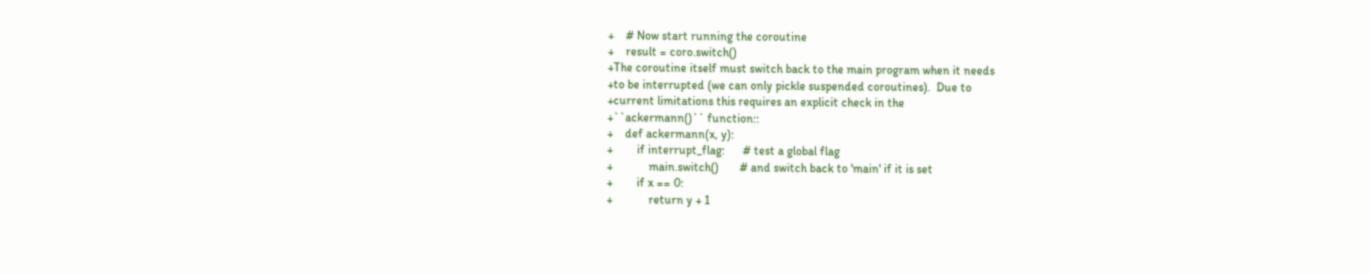+    # Now start running the coroutine
+    result = coro.switch()
+The coroutine itself must switch back to the main program when it needs
+to be interrupted (we can only pickle suspended coroutines).  Due to
+current limitations this requires an explicit check in the
+``ackermann()`` function::
+    def ackermann(x, y):
+        if interrupt_flag:      # test a global flag
+            main.switch()       # and switch back to 'main' if it is set
+        if x == 0:
+            return y + 1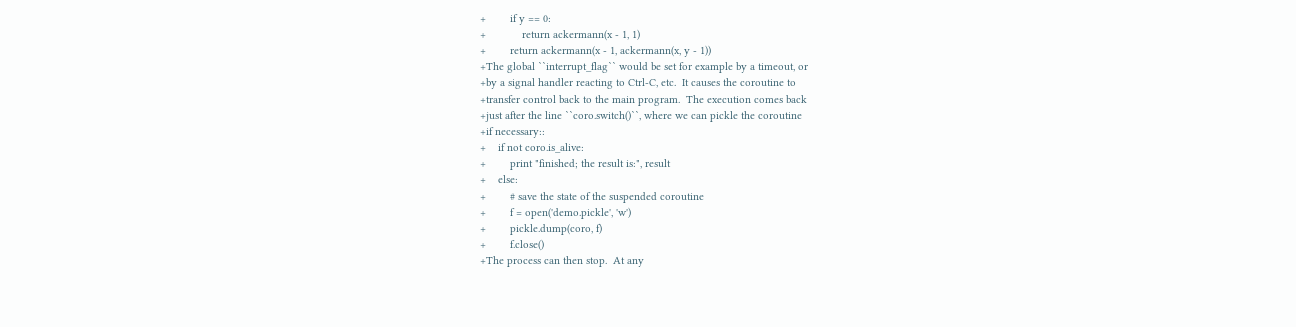+        if y == 0:
+            return ackermann(x - 1, 1)
+        return ackermann(x - 1, ackermann(x, y - 1))
+The global ``interrupt_flag`` would be set for example by a timeout, or
+by a signal handler reacting to Ctrl-C, etc.  It causes the coroutine to
+transfer control back to the main program.  The execution comes back
+just after the line ``coro.switch()``, where we can pickle the coroutine
+if necessary::
+    if not coro.is_alive:
+        print "finished; the result is:", result
+    else:
+        # save the state of the suspended coroutine
+        f = open('demo.pickle', 'w')
+        pickle.dump(coro, f)
+        f.close()
+The process can then stop.  At any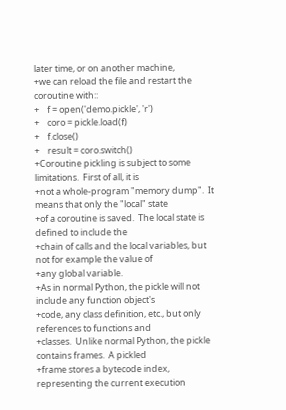later time, or on another machine,
+we can reload the file and restart the coroutine with::
+    f = open('demo.pickle', 'r')
+    coro = pickle.load(f)
+    f.close()
+    result = coro.switch()
+Coroutine pickling is subject to some limitations.  First of all, it is
+not a whole-program "memory dump".  It means that only the "local" state
+of a coroutine is saved.  The local state is defined to include the
+chain of calls and the local variables, but not for example the value of
+any global variable.
+As in normal Python, the pickle will not include any function object's
+code, any class definition, etc., but only references to functions and
+classes.  Unlike normal Python, the pickle contains frames.  A pickled
+frame stores a bytecode index, representing the current execution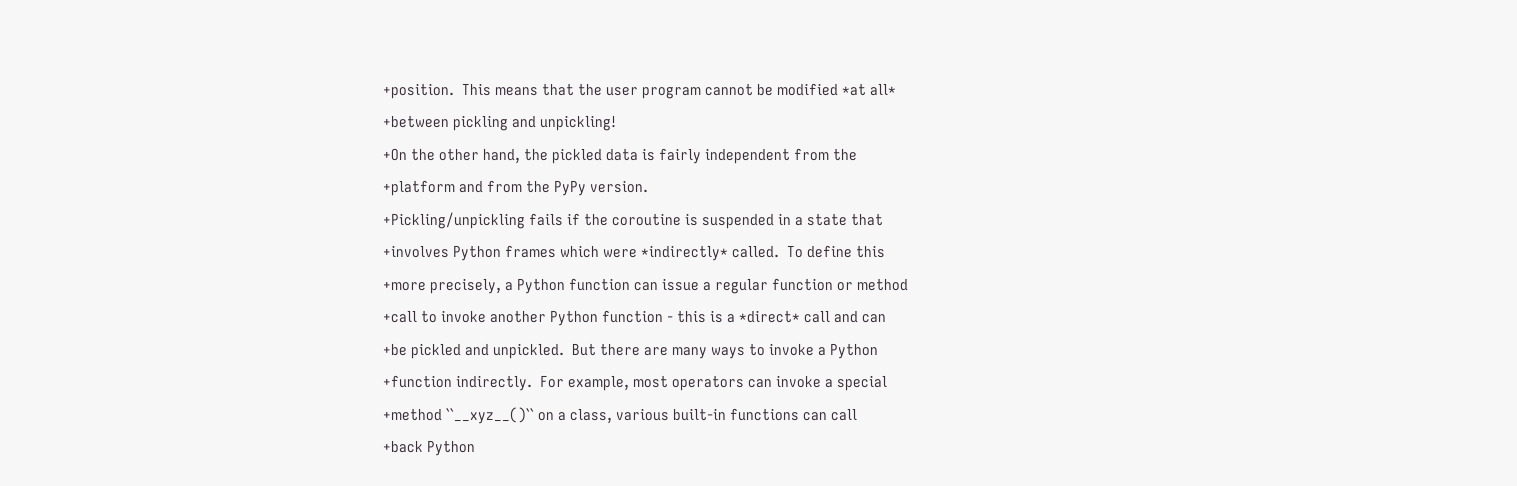+position.  This means that the user program cannot be modified *at all*
+between pickling and unpickling!
+On the other hand, the pickled data is fairly independent from the
+platform and from the PyPy version.
+Pickling/unpickling fails if the coroutine is suspended in a state that
+involves Python frames which were *indirectly* called.  To define this
+more precisely, a Python function can issue a regular function or method
+call to invoke another Python function - this is a *direct* call and can
+be pickled and unpickled.  But there are many ways to invoke a Python
+function indirectly.  For example, most operators can invoke a special
+method ``__xyz__()`` on a class, various built-in functions can call
+back Python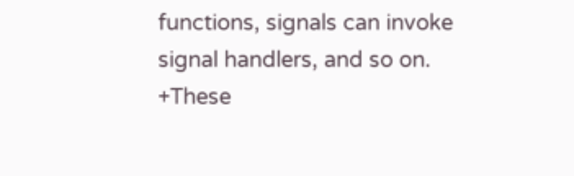functions, signals can invoke signal handlers, and so on.
+These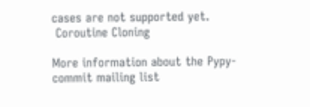cases are not supported yet.
 Coroutine Cloning

More information about the Pypy-commit mailing list